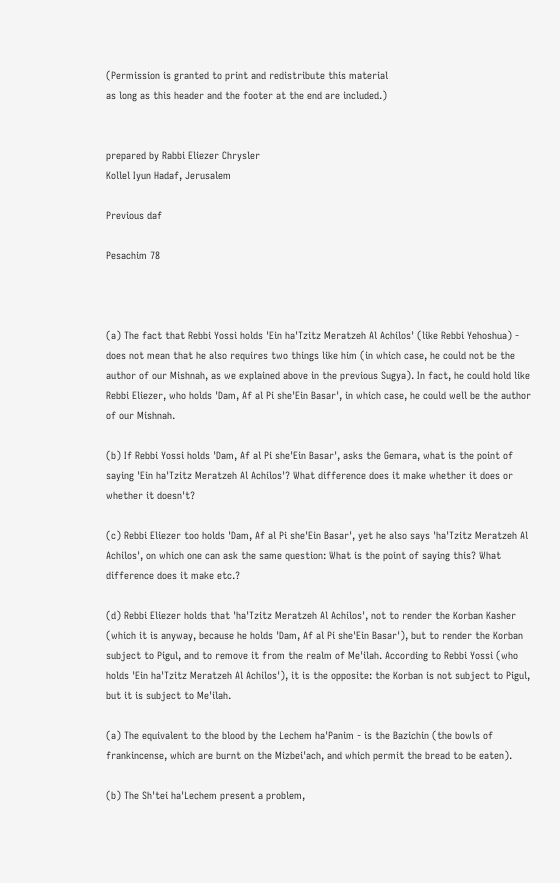(Permission is granted to print and redistribute this material
as long as this header and the footer at the end are included.)


prepared by Rabbi Eliezer Chrysler
Kollel Iyun Hadaf, Jerusalem

Previous daf

Pesachim 78



(a) The fact that Rebbi Yossi holds 'Ein ha'Tzitz Meratzeh Al Achilos' (like Rebbi Yehoshua) - does not mean that he also requires two things like him (in which case, he could not be the author of our Mishnah, as we explained above in the previous Sugya). In fact, he could hold like Rebbi Eliezer, who holds 'Dam, Af al Pi she'Ein Basar', in which case, he could well be the author of our Mishnah.

(b) If Rebbi Yossi holds 'Dam, Af al Pi she'Ein Basar', asks the Gemara, what is the point of saying 'Ein ha'Tzitz Meratzeh Al Achilos'? What difference does it make whether it does or whether it doesn't?

(c) Rebbi Eliezer too holds 'Dam, Af al Pi she'Ein Basar', yet he also says 'ha'Tzitz Meratzeh Al Achilos', on which one can ask the same question: What is the point of saying this? What difference does it make etc.?

(d) Rebbi Eliezer holds that 'ha'Tzitz Meratzeh Al Achilos', not to render the Korban Kasher (which it is anyway, because he holds 'Dam, Af al Pi she'Ein Basar'), but to render the Korban subject to Pigul, and to remove it from the realm of Me'ilah. According to Rebbi Yossi (who holds 'Ein ha'Tzitz Meratzeh Al Achilos'), it is the opposite: the Korban is not subject to Pigul, but it is subject to Me'ilah.

(a) The equivalent to the blood by the Lechem ha'Panim - is the Bazichin (the bowls of frankincense, which are burnt on the Mizbei'ach, and which permit the bread to be eaten).

(b) The Sh'tei ha'Lechem present a problem,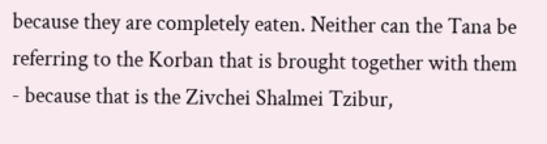because they are completely eaten. Neither can the Tana be referring to the Korban that is brought together with them - because that is the Zivchei Shalmei Tzibur,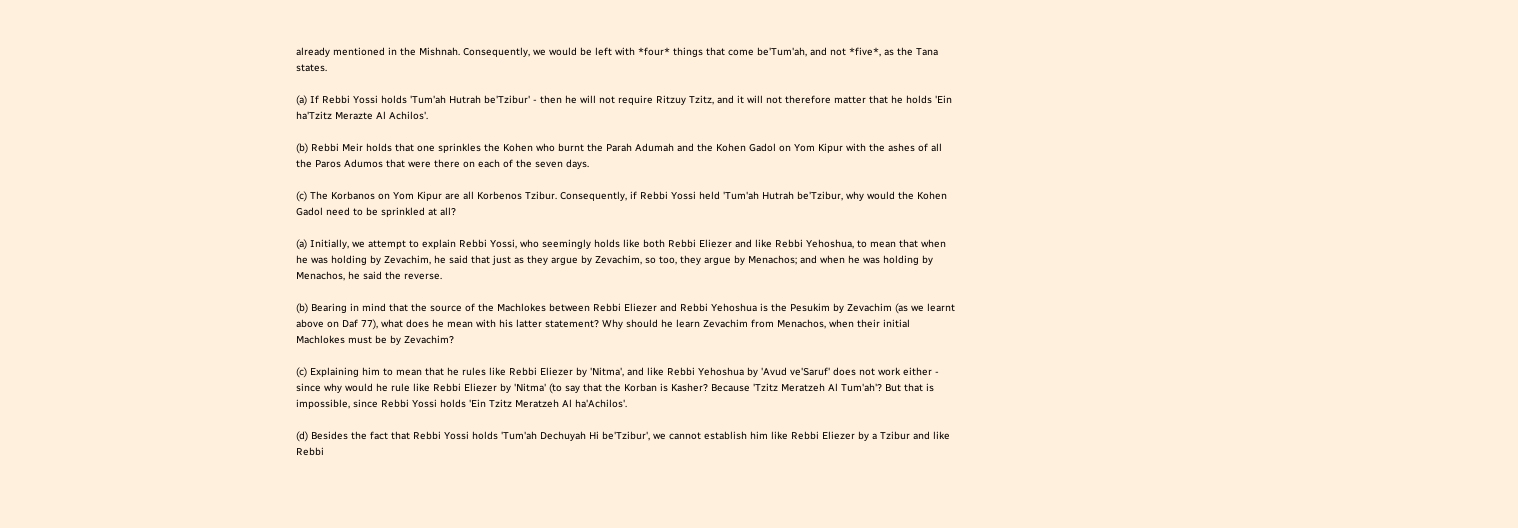already mentioned in the Mishnah. Consequently, we would be left with *four* things that come be'Tum'ah, and not *five*, as the Tana states.

(a) If Rebbi Yossi holds 'Tum'ah Hutrah be'Tzibur' - then he will not require Ritzuy Tzitz, and it will not therefore matter that he holds 'Ein ha'Tzitz Merazte Al Achilos'.

(b) Rebbi Meir holds that one sprinkles the Kohen who burnt the Parah Adumah and the Kohen Gadol on Yom Kipur with the ashes of all the Paros Adumos that were there on each of the seven days.

(c) The Korbanos on Yom Kipur are all Korbenos Tzibur. Consequently, if Rebbi Yossi held 'Tum'ah Hutrah be'Tzibur, why would the Kohen Gadol need to be sprinkled at all?

(a) Initially, we attempt to explain Rebbi Yossi, who seemingly holds like both Rebbi Eliezer and like Rebbi Yehoshua, to mean that when he was holding by Zevachim, he said that just as they argue by Zevachim, so too, they argue by Menachos; and when he was holding by Menachos, he said the reverse.

(b) Bearing in mind that the source of the Machlokes between Rebbi Eliezer and Rebbi Yehoshua is the Pesukim by Zevachim (as we learnt above on Daf 77), what does he mean with his latter statement? Why should he learn Zevachim from Menachos, when their initial Machlokes must be by Zevachim?

(c) Explaining him to mean that he rules like Rebbi Eliezer by 'Nitma', and like Rebbi Yehoshua by 'Avud ve'Saruf' does not work either - since why would he rule like Rebbi Eliezer by 'Nitma' (to say that the Korban is Kasher? Because 'Tzitz Meratzeh Al Tum'ah'? But that is impossible, since Rebbi Yossi holds 'Ein Tzitz Meratzeh Al ha'Achilos'.

(d) Besides the fact that Rebbi Yossi holds 'Tum'ah Dechuyah Hi be'Tzibur', we cannot establish him like Rebbi Eliezer by a Tzibur and like Rebbi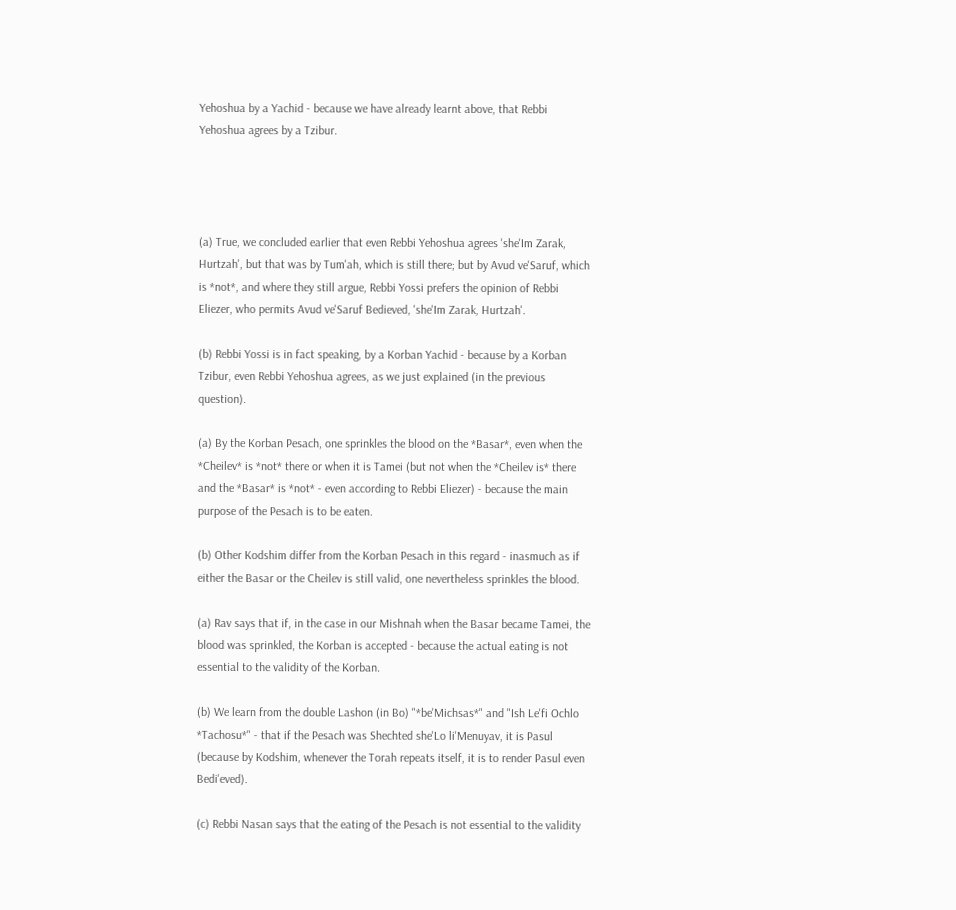Yehoshua by a Yachid - because we have already learnt above, that Rebbi Yehoshua agrees by a Tzibur.




(a) True, we concluded earlier that even Rebbi Yehoshua agrees 'she'Im Zarak, Hurtzah', but that was by Tum'ah, which is still there; but by Avud ve'Saruf, which is *not*, and where they still argue, Rebbi Yossi prefers the opinion of Rebbi Eliezer, who permits Avud ve'Saruf Bedieved, 'she'Im Zarak, Hurtzah'.

(b) Rebbi Yossi is in fact speaking, by a Korban Yachid - because by a Korban Tzibur, even Rebbi Yehoshua agrees, as we just explained (in the previous question).

(a) By the Korban Pesach, one sprinkles the blood on the *Basar*, even when the *Cheilev* is *not* there or when it is Tamei (but not when the *Cheilev is* there and the *Basar* is *not* - even according to Rebbi Eliezer) - because the main purpose of the Pesach is to be eaten.

(b) Other Kodshim differ from the Korban Pesach in this regard - inasmuch as if either the Basar or the Cheilev is still valid, one nevertheless sprinkles the blood.

(a) Rav says that if, in the case in our Mishnah when the Basar became Tamei, the blood was sprinkled, the Korban is accepted - because the actual eating is not essential to the validity of the Korban.

(b) We learn from the double Lashon (in Bo) "*be'Michsas*" and "Ish Le'fi Ochlo *Tachosu*" - that if the Pesach was Shechted she'Lo li'Menuyav, it is Pasul (because by Kodshim, whenever the Torah repeats itself, it is to render Pasul even Bedi'eved).

(c) Rebbi Nasan says that the eating of the Pesach is not essential to the validity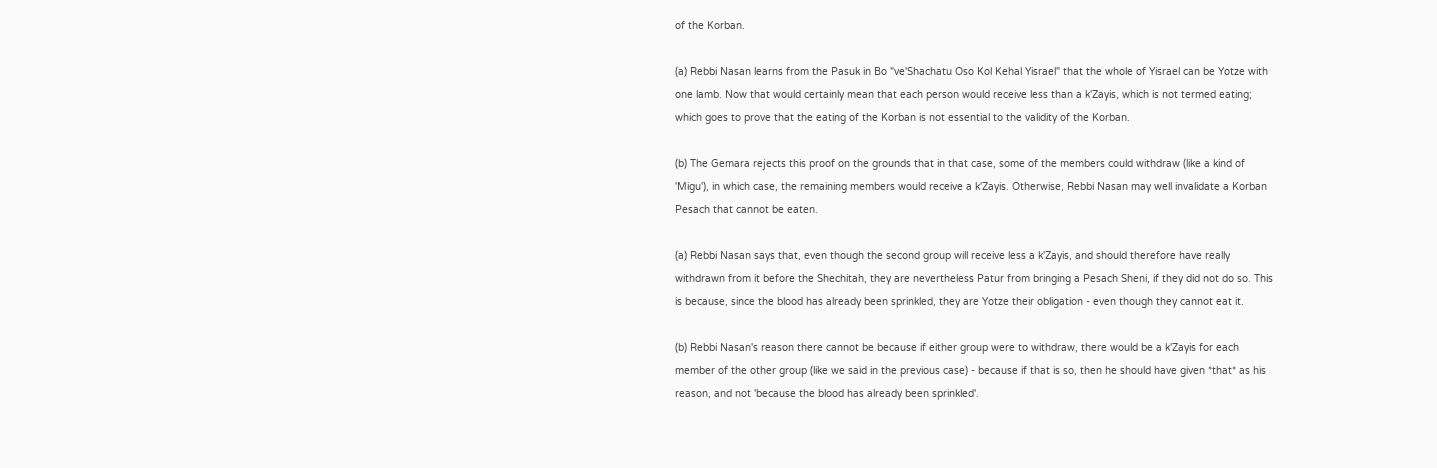of the Korban.

(a) Rebbi Nasan learns from the Pasuk in Bo "ve'Shachatu Oso Kol Kehal Yisrael" that the whole of Yisrael can be Yotze with one lamb. Now that would certainly mean that each person would receive less than a k'Zayis, which is not termed eating; which goes to prove that the eating of the Korban is not essential to the validity of the Korban.

(b) The Gemara rejects this proof on the grounds that in that case, some of the members could withdraw (like a kind of 'Migu'), in which case, the remaining members would receive a k'Zayis. Otherwise, Rebbi Nasan may well invalidate a Korban Pesach that cannot be eaten.

(a) Rebbi Nasan says that, even though the second group will receive less a k'Zayis, and should therefore have really withdrawn from it before the Shechitah, they are nevertheless Patur from bringing a Pesach Sheni, if they did not do so. This is because, since the blood has already been sprinkled, they are Yotze their obligation - even though they cannot eat it.

(b) Rebbi Nasan's reason there cannot be because if either group were to withdraw, there would be a k'Zayis for each member of the other group (like we said in the previous case) - because if that is so, then he should have given *that* as his reason, and not 'because the blood has already been sprinkled'.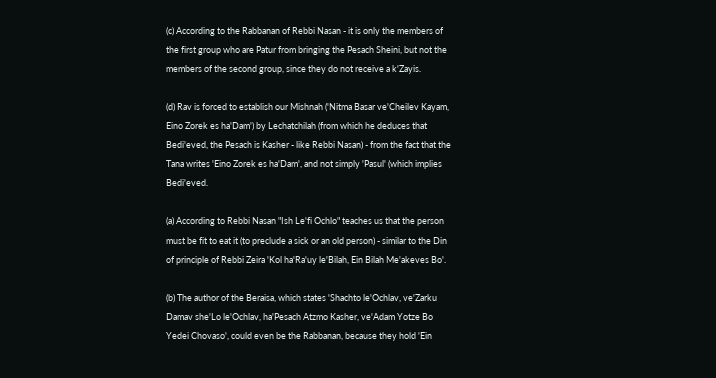(c) According to the Rabbanan of Rebbi Nasan - it is only the members of the first group who are Patur from bringing the Pesach Sheini, but not the members of the second group, since they do not receive a k'Zayis.

(d) Rav is forced to establish our Mishnah ('Nitma Basar ve'Cheilev Kayam, Eino Zorek es ha'Dam') by Lechatchilah (from which he deduces that Bedi'eved, the Pesach is Kasher - like Rebbi Nasan) - from the fact that the Tana writes 'Eino Zorek es ha'Dam', and not simply 'Pasul' (which implies Bedi'eved.

(a) According to Rebbi Nasan "Ish Le'fi Ochlo" teaches us that the person must be fit to eat it (to preclude a sick or an old person) - similar to the Din of principle of Rebbi Zeira 'Kol ha'Ra'uy le'Bilah, Ein Bilah Me'akeves Bo'.

(b) The author of the Beraisa, which states 'Shachto le'Ochlav, ve'Zarku Damav she'Lo le'Ochlav, ha'Pesach Atzmo Kasher, ve'Adam Yotze Bo Yedei Chovaso', could even be the Rabbanan, because they hold 'Ein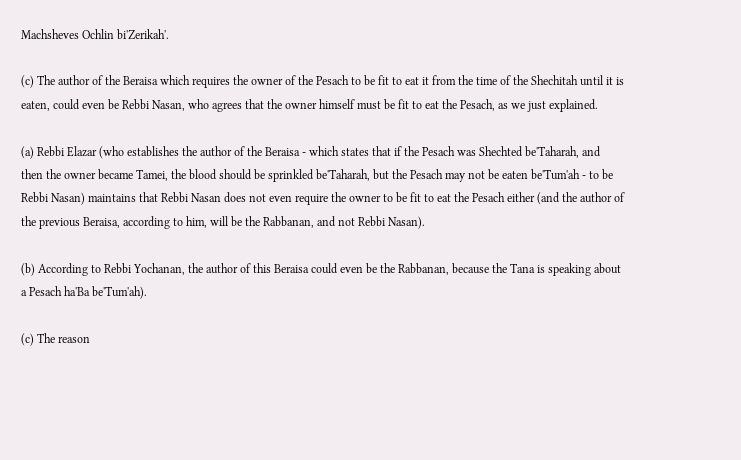Machsheves Ochlin bi'Zerikah'.

(c) The author of the Beraisa which requires the owner of the Pesach to be fit to eat it from the time of the Shechitah until it is eaten, could even be Rebbi Nasan, who agrees that the owner himself must be fit to eat the Pesach, as we just explained.

(a) Rebbi Elazar (who establishes the author of the Beraisa - which states that if the Pesach was Shechted be'Taharah, and then the owner became Tamei, the blood should be sprinkled be'Taharah, but the Pesach may not be eaten be'Tum'ah - to be Rebbi Nasan) maintains that Rebbi Nasan does not even require the owner to be fit to eat the Pesach either (and the author of the previous Beraisa, according to him, will be the Rabbanan, and not Rebbi Nasan).

(b) According to Rebbi Yochanan, the author of this Beraisa could even be the Rabbanan, because the Tana is speaking about a Pesach ha'Ba be'Tum'ah).

(c) The reason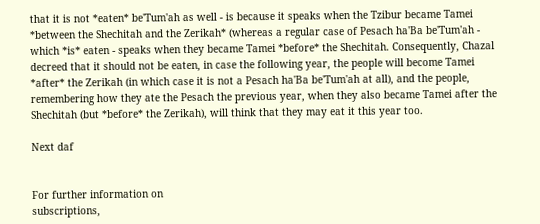that it is not *eaten* be'Tum'ah as well - is because it speaks when the Tzibur became Tamei *between the Shechitah and the Zerikah* (whereas a regular case of Pesach ha'Ba be'Tum'ah - which *is* eaten - speaks when they became Tamei *before* the Shechitah. Consequently, Chazal decreed that it should not be eaten, in case the following year, the people will become Tamei *after* the Zerikah (in which case it is not a Pesach ha'Ba be'Tum'ah at all), and the people, remembering how they ate the Pesach the previous year, when they also became Tamei after the Shechitah (but *before* the Zerikah), will think that they may eat it this year too.

Next daf


For further information on
subscriptions,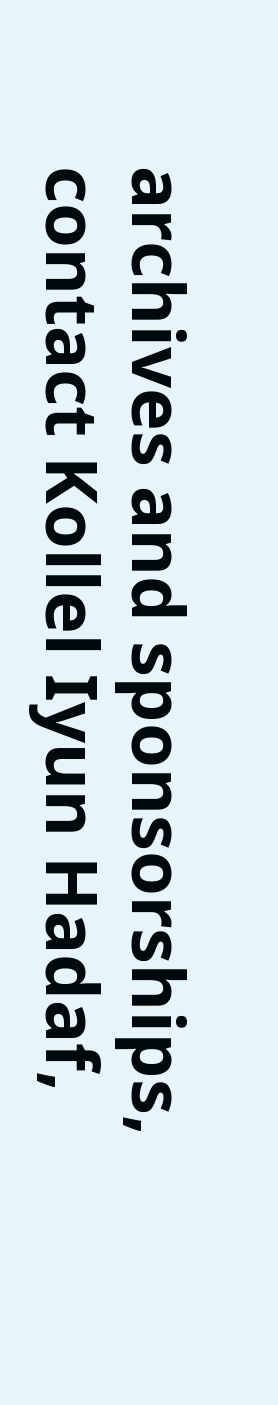archives and sponsorships,
contact Kollel Iyun Hadaf,